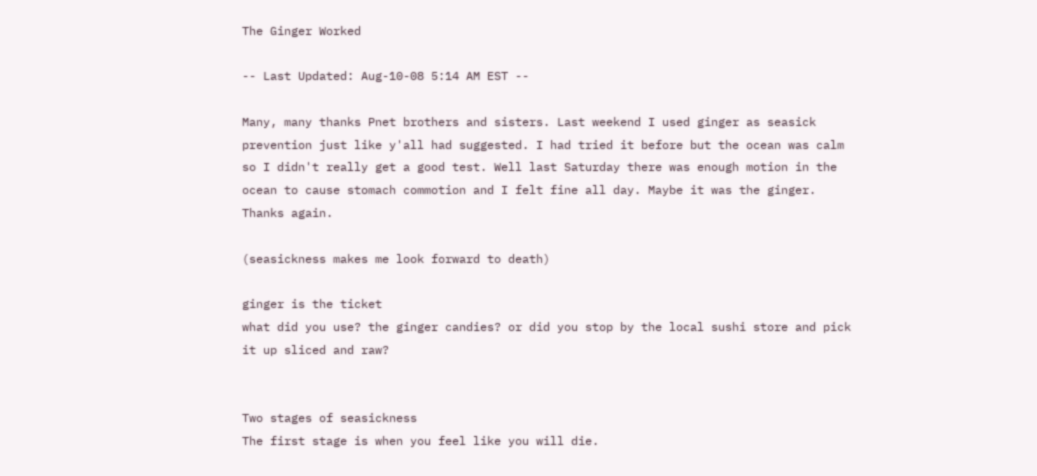The Ginger Worked

-- Last Updated: Aug-10-08 5:14 AM EST --

Many, many thanks Pnet brothers and sisters. Last weekend I used ginger as seasick prevention just like y'all had suggested. I had tried it before but the ocean was calm so I didn't really get a good test. Well last Saturday there was enough motion in the ocean to cause stomach commotion and I felt fine all day. Maybe it was the ginger. Thanks again.

(seasickness makes me look forward to death)

ginger is the ticket
what did you use? the ginger candies? or did you stop by the local sushi store and pick it up sliced and raw?


Two stages of seasickness
The first stage is when you feel like you will die.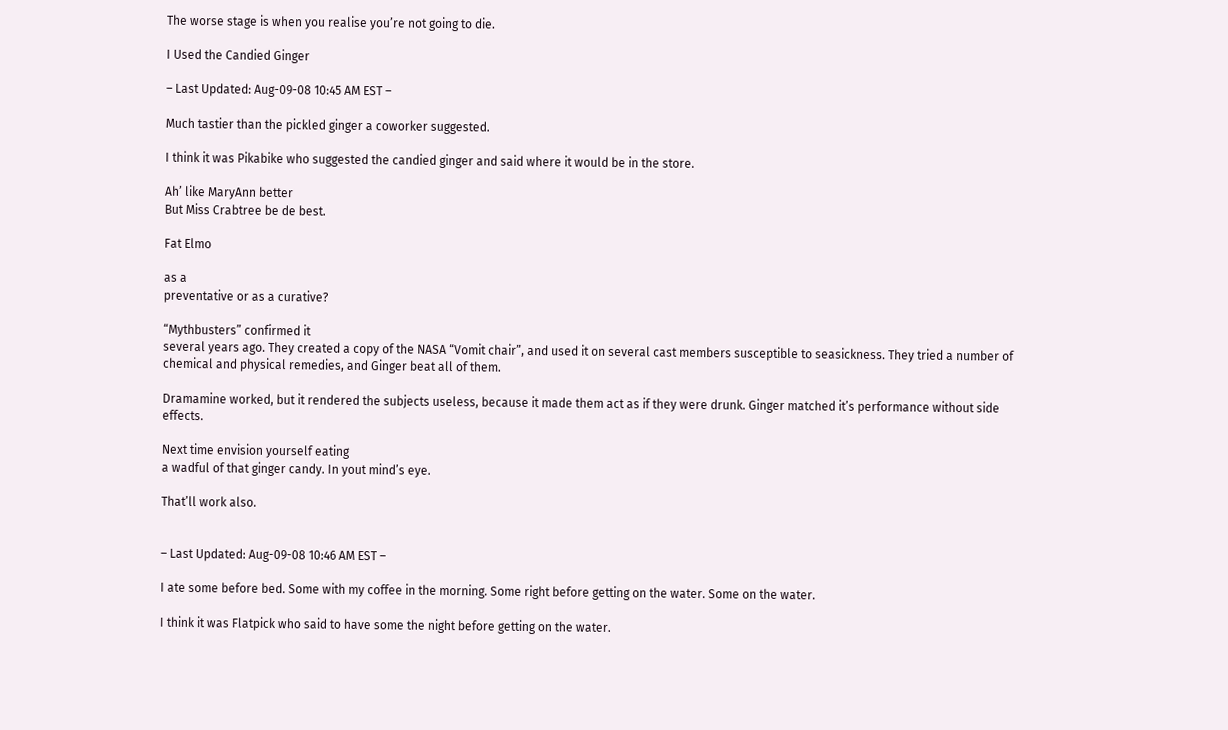The worse stage is when you realise you’re not going to die.

I Used the Candied Ginger

– Last Updated: Aug-09-08 10:45 AM EST –

Much tastier than the pickled ginger a coworker suggested.

I think it was Pikabike who suggested the candied ginger and said where it would be in the store.

Ah’ like MaryAnn better
But Miss Crabtree be de best.

Fat Elmo

as a
preventative or as a curative?

“Mythbusters” confirmed it
several years ago. They created a copy of the NASA “Vomit chair”, and used it on several cast members susceptible to seasickness. They tried a number of chemical and physical remedies, and Ginger beat all of them.

Dramamine worked, but it rendered the subjects useless, because it made them act as if they were drunk. Ginger matched it’s performance without side effects.

Next time envision yourself eating
a wadful of that ginger candy. In yout mind’s eye.

That’ll work also.


– Last Updated: Aug-09-08 10:46 AM EST –

I ate some before bed. Some with my coffee in the morning. Some right before getting on the water. Some on the water.

I think it was Flatpick who said to have some the night before getting on the water.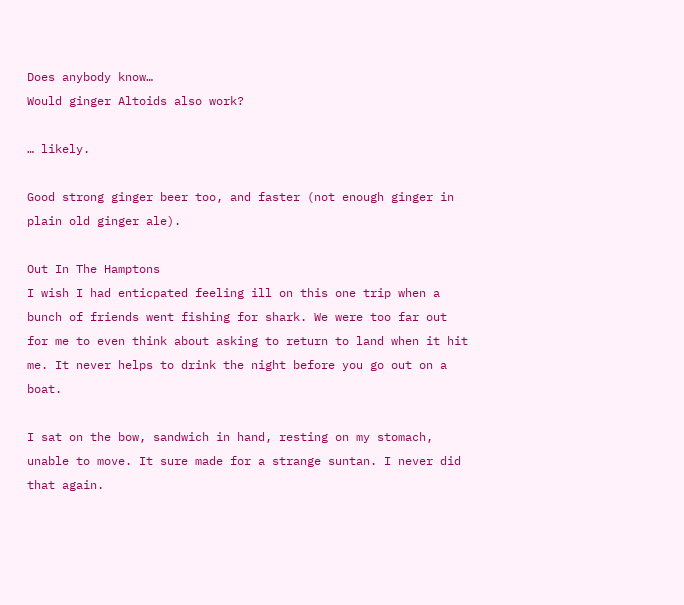Does anybody know…
Would ginger Altoids also work?

… likely.

Good strong ginger beer too, and faster (not enough ginger in plain old ginger ale).

Out In The Hamptons
I wish I had enticpated feeling ill on this one trip when a bunch of friends went fishing for shark. We were too far out for me to even think about asking to return to land when it hit me. It never helps to drink the night before you go out on a boat.

I sat on the bow, sandwich in hand, resting on my stomach, unable to move. It sure made for a strange suntan. I never did that again.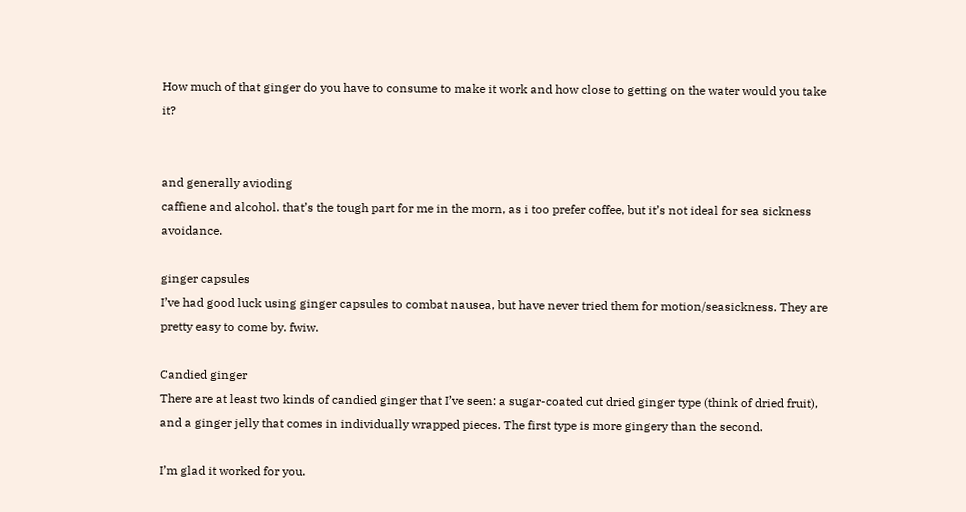How much of that ginger do you have to consume to make it work and how close to getting on the water would you take it?


and generally avioding
caffiene and alcohol. that’s the tough part for me in the morn, as i too prefer coffee, but it’s not ideal for sea sickness avoidance.

ginger capsules
I’ve had good luck using ginger capsules to combat nausea, but have never tried them for motion/seasickness. They are pretty easy to come by. fwiw.

Candied ginger
There are at least two kinds of candied ginger that I’ve seen: a sugar-coated cut dried ginger type (think of dried fruit), and a ginger jelly that comes in individually wrapped pieces. The first type is more gingery than the second.

I’m glad it worked for you.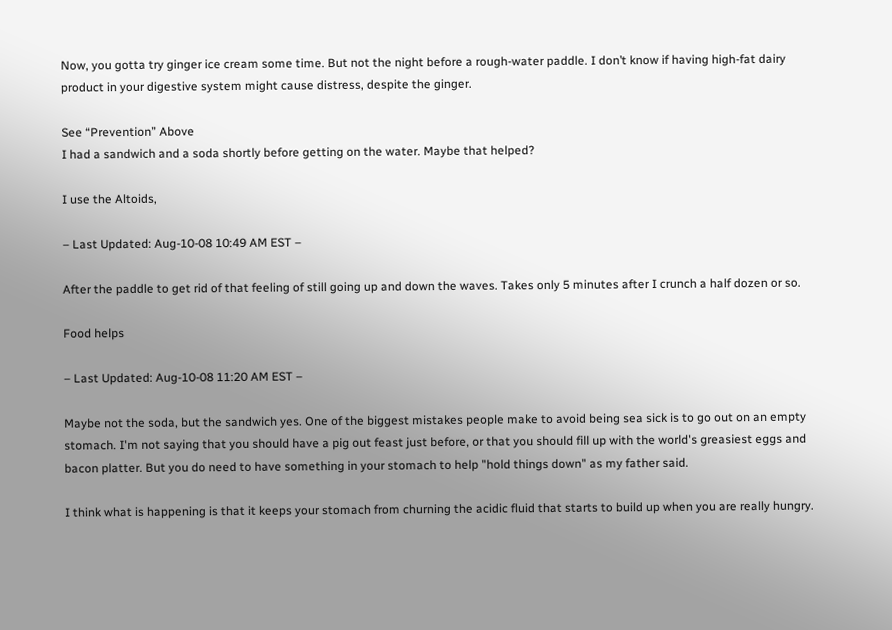Now, you gotta try ginger ice cream some time. But not the night before a rough-water paddle. I don’t know if having high-fat dairy product in your digestive system might cause distress, despite the ginger.

See “Prevention” Above
I had a sandwich and a soda shortly before getting on the water. Maybe that helped?

I use the Altoids,

– Last Updated: Aug-10-08 10:49 AM EST –

After the paddle to get rid of that feeling of still going up and down the waves. Takes only 5 minutes after I crunch a half dozen or so.

Food helps

– Last Updated: Aug-10-08 11:20 AM EST –

Maybe not the soda, but the sandwich yes. One of the biggest mistakes people make to avoid being sea sick is to go out on an empty stomach. I'm not saying that you should have a pig out feast just before, or that you should fill up with the world's greasiest eggs and bacon platter. But you do need to have something in your stomach to help "hold things down" as my father said.

I think what is happening is that it keeps your stomach from churning the acidic fluid that starts to build up when you are really hungry.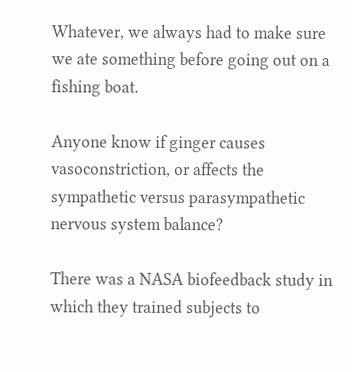Whatever, we always had to make sure we ate something before going out on a fishing boat.

Anyone know if ginger causes
vasoconstriction, or affects the sympathetic versus parasympathetic nervous system balance?

There was a NASA biofeedback study in which they trained subjects to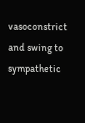vasoconstrict and swing to sympathetic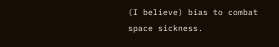(I believe) bias to combat space sickness.